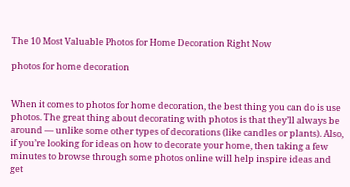The 10 Most Valuable Photos for Home Decoration Right Now

photos for home decoration


When it comes to photos for home decoration, the best thing you can do is use photos. The great thing about decorating with photos is that they’ll always be around — unlike some other types of decorations (like candles or plants). Also, if you’re looking for ideas on how to decorate your home, then taking a few minutes to browse through some photos online will help inspire ideas and get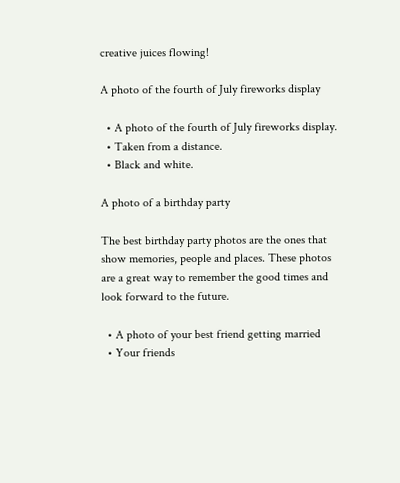creative juices flowing!

A photo of the fourth of July fireworks display

  • A photo of the fourth of July fireworks display.
  • Taken from a distance.
  • Black and white.

A photo of a birthday party

The best birthday party photos are the ones that show memories, people and places. These photos are a great way to remember the good times and look forward to the future.

  • A photo of your best friend getting married
  • Your friends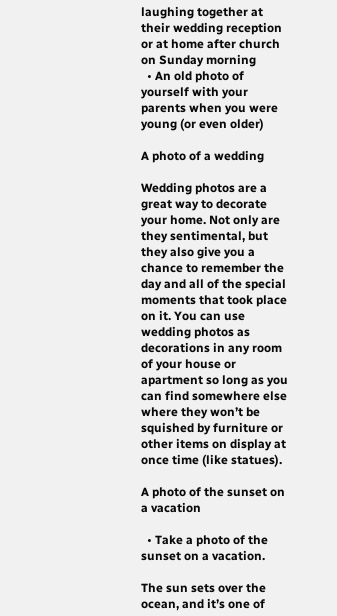laughing together at their wedding reception or at home after church on Sunday morning
  • An old photo of yourself with your parents when you were young (or even older)

A photo of a wedding

Wedding photos are a great way to decorate your home. Not only are they sentimental, but they also give you a chance to remember the day and all of the special moments that took place on it. You can use wedding photos as decorations in any room of your house or apartment so long as you can find somewhere else where they won’t be squished by furniture or other items on display at once time (like statues).

A photo of the sunset on a vacation

  • Take a photo of the sunset on a vacation.

The sun sets over the ocean, and it’s one of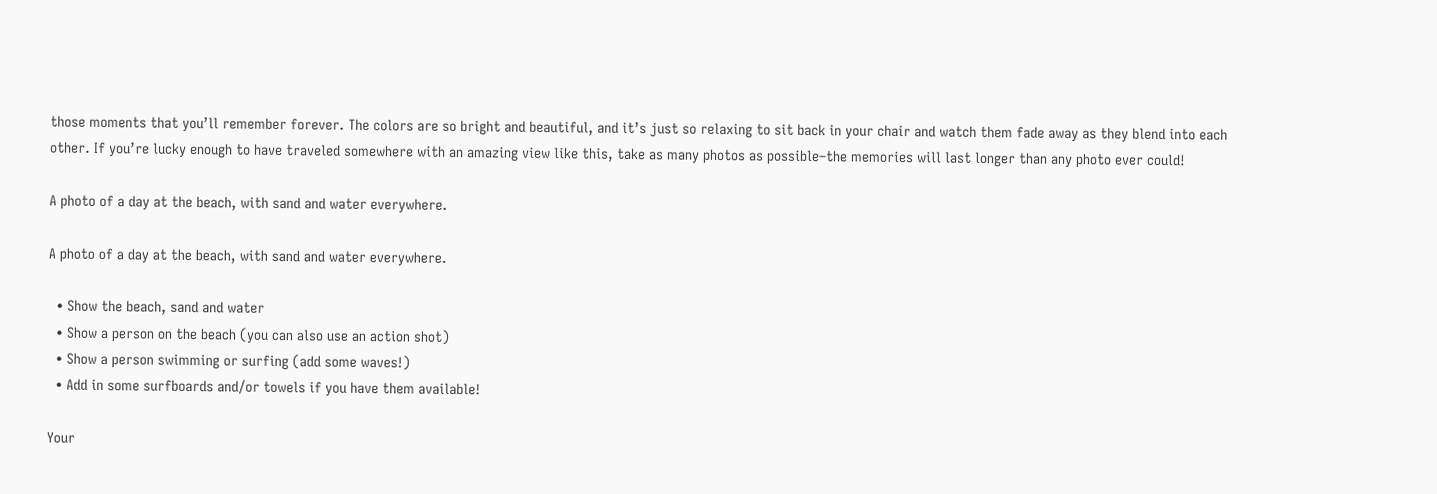those moments that you’ll remember forever. The colors are so bright and beautiful, and it’s just so relaxing to sit back in your chair and watch them fade away as they blend into each other. If you’re lucky enough to have traveled somewhere with an amazing view like this, take as many photos as possible–the memories will last longer than any photo ever could!

A photo of a day at the beach, with sand and water everywhere.

A photo of a day at the beach, with sand and water everywhere.

  • Show the beach, sand and water
  • Show a person on the beach (you can also use an action shot)
  • Show a person swimming or surfing (add some waves!)
  • Add in some surfboards and/or towels if you have them available!

Your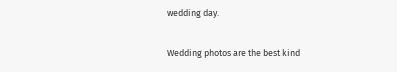wedding day.

Wedding photos are the best kind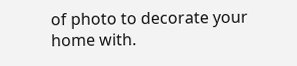of photo to decorate your home with.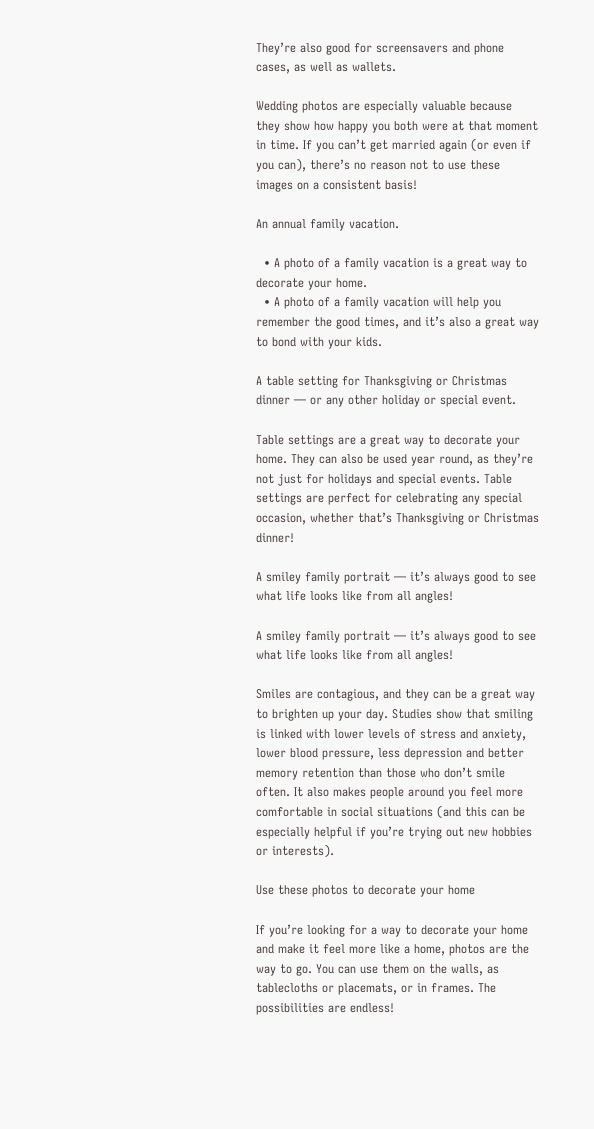They’re also good for screensavers and phone cases, as well as wallets.

Wedding photos are especially valuable because they show how happy you both were at that moment in time. If you can’t get married again (or even if you can), there’s no reason not to use these images on a consistent basis!

An annual family vacation.

  • A photo of a family vacation is a great way to decorate your home.
  • A photo of a family vacation will help you remember the good times, and it’s also a great way to bond with your kids.

A table setting for Thanksgiving or Christmas dinner — or any other holiday or special event.

Table settings are a great way to decorate your home. They can also be used year round, as they’re not just for holidays and special events. Table settings are perfect for celebrating any special occasion, whether that’s Thanksgiving or Christmas dinner!

A smiley family portrait — it’s always good to see what life looks like from all angles!

A smiley family portrait — it’s always good to see what life looks like from all angles!

Smiles are contagious, and they can be a great way to brighten up your day. Studies show that smiling is linked with lower levels of stress and anxiety, lower blood pressure, less depression and better memory retention than those who don’t smile often. It also makes people around you feel more comfortable in social situations (and this can be especially helpful if you’re trying out new hobbies or interests).

Use these photos to decorate your home

If you’re looking for a way to decorate your home and make it feel more like a home, photos are the way to go. You can use them on the walls, as tablecloths or placemats, or in frames. The possibilities are endless!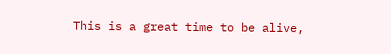This is a great time to be alive,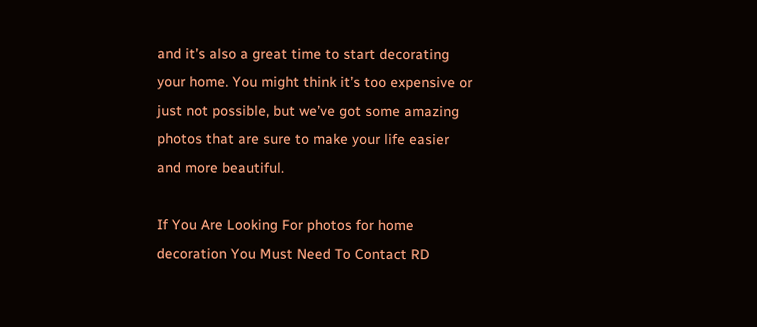and it’s also a great time to start decorating your home. You might think it’s too expensive or just not possible, but we’ve got some amazing photos that are sure to make your life easier and more beautiful.

If You Are Looking For photos for home decoration You Must Need To Contact RD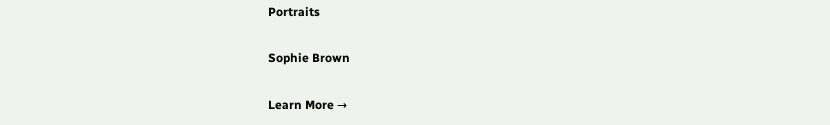Portraits

Sophie Brown

Learn More →